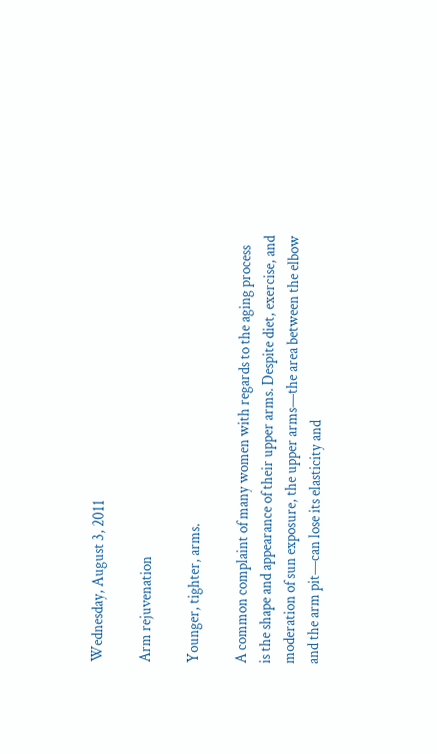Wednesday, August 3, 2011

Arm rejuvenation

Younger, tighter, arms.

A common complaint of many women with regards to the aging process is the shape and appearance of their upper arms. Despite diet, exercise, and moderation of sun exposure, the upper arms—the area between the elbow and the arm pit—can lose its elasticity and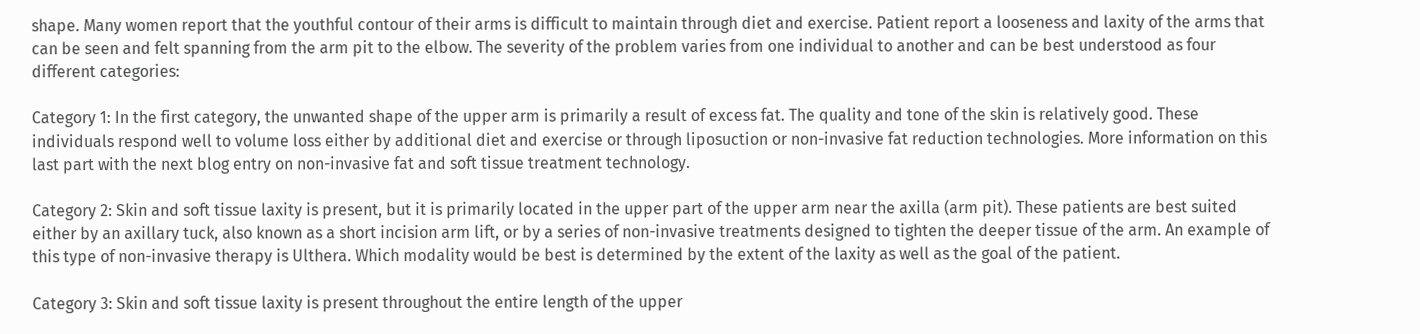shape. Many women report that the youthful contour of their arms is difficult to maintain through diet and exercise. Patient report a looseness and laxity of the arms that can be seen and felt spanning from the arm pit to the elbow. The severity of the problem varies from one individual to another and can be best understood as four different categories:

Category 1: In the first category, the unwanted shape of the upper arm is primarily a result of excess fat. The quality and tone of the skin is relatively good. These individuals respond well to volume loss either by additional diet and exercise or through liposuction or non-invasive fat reduction technologies. More information on this last part with the next blog entry on non-invasive fat and soft tissue treatment technology.

Category 2: Skin and soft tissue laxity is present, but it is primarily located in the upper part of the upper arm near the axilla (arm pit). These patients are best suited either by an axillary tuck, also known as a short incision arm lift, or by a series of non-invasive treatments designed to tighten the deeper tissue of the arm. An example of this type of non-invasive therapy is Ulthera. Which modality would be best is determined by the extent of the laxity as well as the goal of the patient.

Category 3: Skin and soft tissue laxity is present throughout the entire length of the upper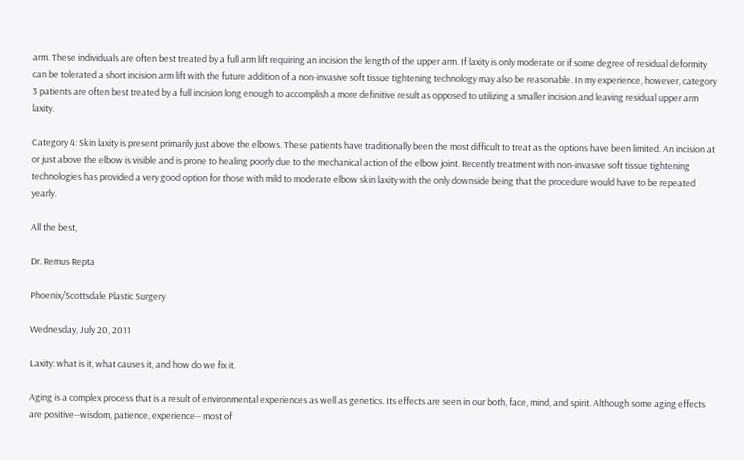arm. These individuals are often best treated by a full arm lift requiring an incision the length of the upper arm. If laxity is only moderate or if some degree of residual deformity can be tolerated a short incision arm lift with the future addition of a non-invasive soft tissue tightening technology may also be reasonable. In my experience, however, category 3 patients are often best treated by a full incision long enough to accomplish a more definitive result as opposed to utilizing a smaller incision and leaving residual upper arm laxity.

Category 4: Skin laxity is present primarily just above the elbows. These patients have traditionally been the most difficult to treat as the options have been limited. An incision at or just above the elbow is visible and is prone to healing poorly due to the mechanical action of the elbow joint. Recently treatment with non-invasive soft tissue tightening technologies has provided a very good option for those with mild to moderate elbow skin laxity with the only downside being that the procedure would have to be repeated yearly.

All the best,

Dr. Remus Repta

Phoenix/Scottsdale Plastic Surgery

Wednesday, July 20, 2011

Laxity: what is it, what causes it, and how do we fix it.

Aging is a complex process that is a result of environmental experiences as well as genetics. Its effects are seen in our both, face, mind, and spirit. Although some aging effects are positive--wisdom, patience, experience-- most of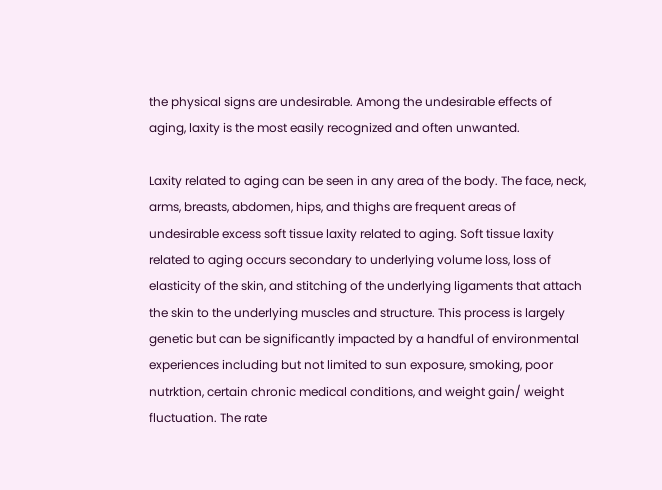the physical signs are undesirable. Among the undesirable effects of aging, laxity is the most easily recognized and often unwanted.

Laxity related to aging can be seen in any area of the body. The face, neck, arms, breasts, abdomen, hips, and thighs are frequent areas of undesirable excess soft tissue laxity related to aging. Soft tissue laxity related to aging occurs secondary to underlying volume loss, loss of elasticity of the skin, and stitching of the underlying ligaments that attach the skin to the underlying muscles and structure. This process is largely genetic but can be significantly impacted by a handful of environmental experiences including but not limited to sun exposure, smoking, poor nutrktion, certain chronic medical conditions, and weight gain/ weight fluctuation. The rate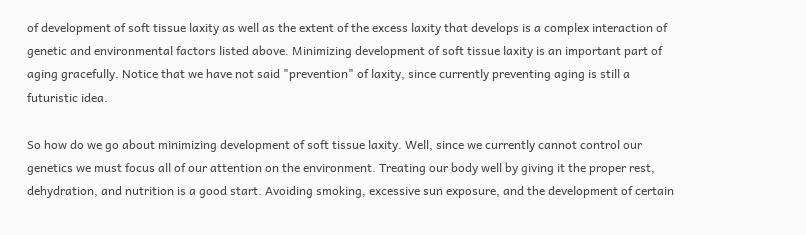of development of soft tissue laxity as well as the extent of the excess laxity that develops is a complex interaction of genetic and environmental factors listed above. Minimizing development of soft tissue laxity is an important part of aging gracefully. Notice that we have not said "prevention" of laxity, since currently preventing aging is still a futuristic idea.

So how do we go about minimizing development of soft tissue laxity. Well, since we currently cannot control our genetics we must focus all of our attention on the environment. Treating our body well by giving it the proper rest, dehydration, and nutrition is a good start. Avoiding smoking, excessive sun exposure, and the development of certain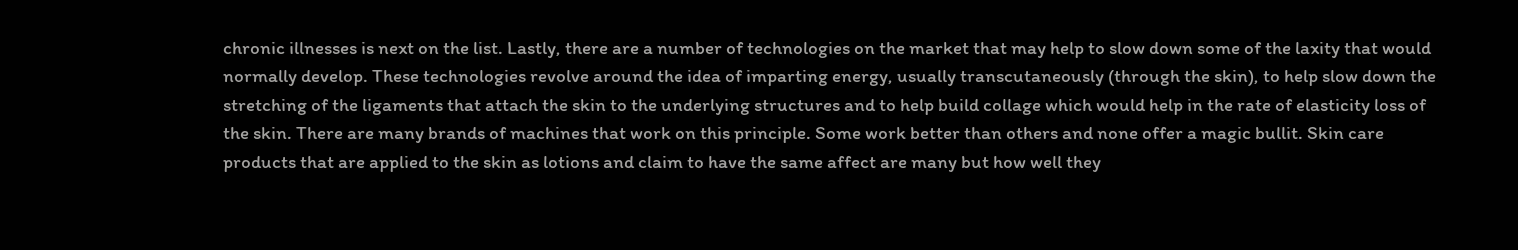chronic illnesses is next on the list. Lastly, there are a number of technologies on the market that may help to slow down some of the laxity that would normally develop. These technologies revolve around the idea of imparting energy, usually transcutaneously (through the skin), to help slow down the stretching of the ligaments that attach the skin to the underlying structures and to help build collage which would help in the rate of elasticity loss of the skin. There are many brands of machines that work on this principle. Some work better than others and none offer a magic bullit. Skin care products that are applied to the skin as lotions and claim to have the same affect are many but how well they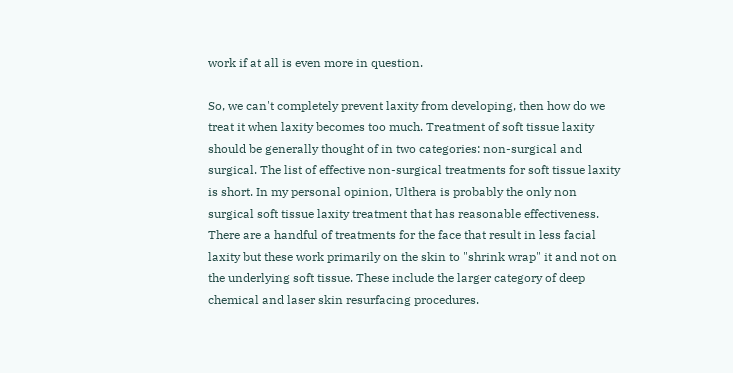work if at all is even more in question.

So, we can't completely prevent laxity from developing, then how do we treat it when laxity becomes too much. Treatment of soft tissue laxity should be generally thought of in two categories: non-surgical and surgical. The list of effective non-surgical treatments for soft tissue laxity is short. In my personal opinion, Ulthera is probably the only non surgical soft tissue laxity treatment that has reasonable effectiveness. There are a handful of treatments for the face that result in less facial laxity but these work primarily on the skin to "shrink wrap" it and not on the underlying soft tissue. These include the larger category of deep chemical and laser skin resurfacing procedures.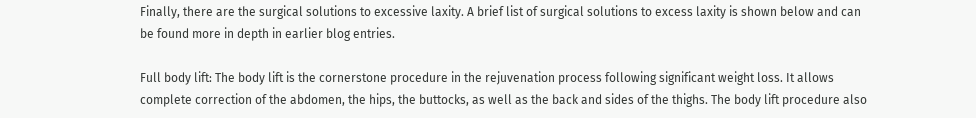Finally, there are the surgical solutions to excessive laxity. A brief list of surgical solutions to excess laxity is shown below and can be found more in depth in earlier blog entries.

Full body lift: The body lift is the cornerstone procedure in the rejuvenation process following significant weight loss. It allows complete correction of the abdomen, the hips, the buttocks, as well as the back and sides of the thighs. The body lift procedure also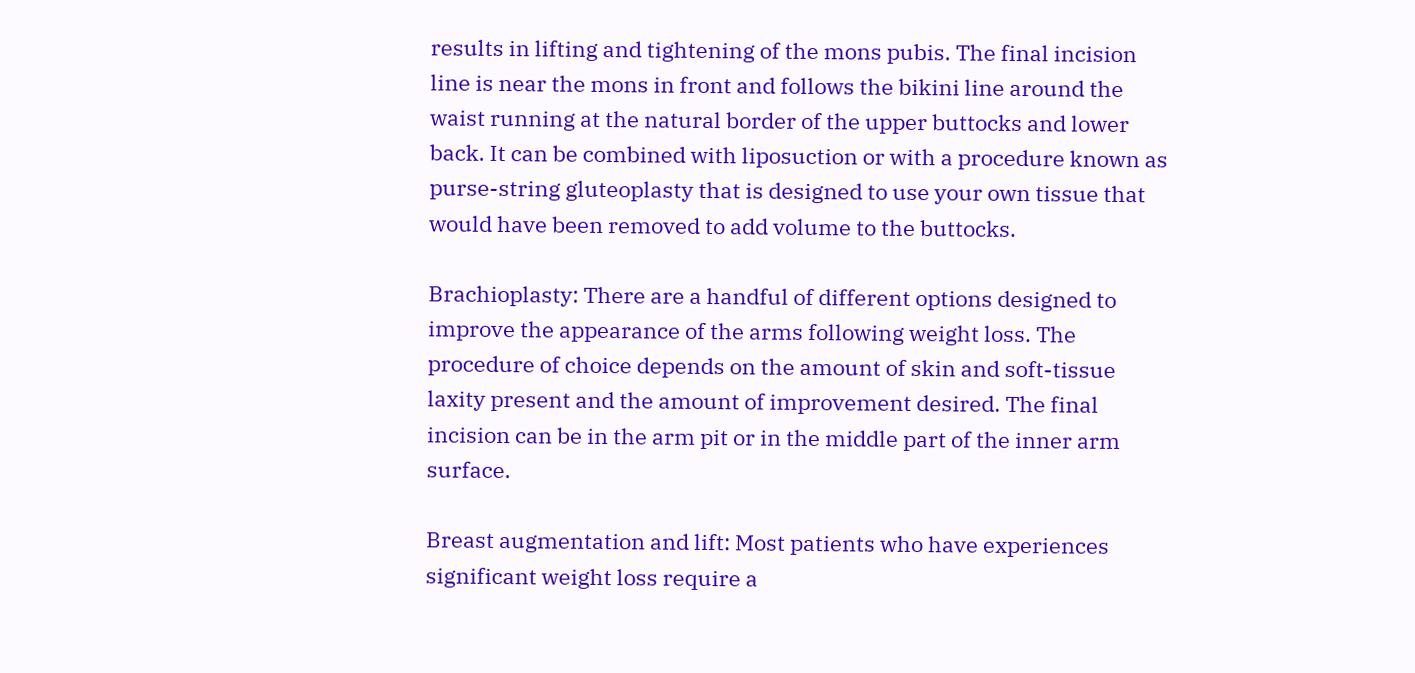results in lifting and tightening of the mons pubis. The final incision line is near the mons in front and follows the bikini line around the waist running at the natural border of the upper buttocks and lower back. It can be combined with liposuction or with a procedure known as purse-string gluteoplasty that is designed to use your own tissue that would have been removed to add volume to the buttocks.

Brachioplasty: There are a handful of different options designed to improve the appearance of the arms following weight loss. The procedure of choice depends on the amount of skin and soft-tissue laxity present and the amount of improvement desired. The final incision can be in the arm pit or in the middle part of the inner arm surface.

Breast augmentation and lift: Most patients who have experiences significant weight loss require a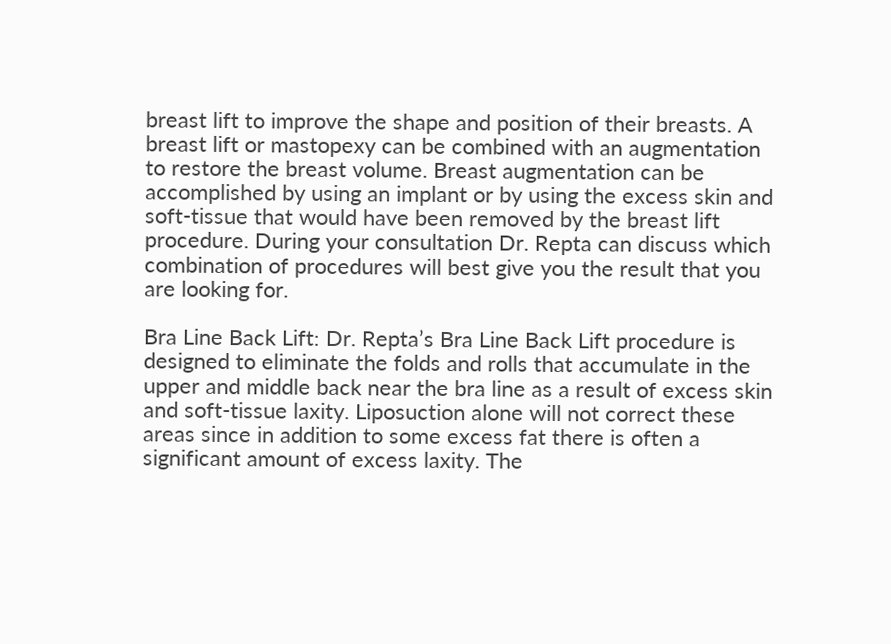breast lift to improve the shape and position of their breasts. A breast lift or mastopexy can be combined with an augmentation to restore the breast volume. Breast augmentation can be accomplished by using an implant or by using the excess skin and soft-tissue that would have been removed by the breast lift procedure. During your consultation Dr. Repta can discuss which combination of procedures will best give you the result that you are looking for.

Bra Line Back Lift: Dr. Repta’s Bra Line Back Lift procedure is designed to eliminate the folds and rolls that accumulate in the upper and middle back near the bra line as a result of excess skin and soft-tissue laxity. Liposuction alone will not correct these areas since in addition to some excess fat there is often a significant amount of excess laxity. The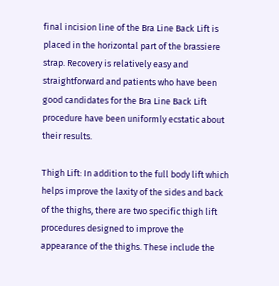final incision line of the Bra Line Back Lift is placed in the horizontal part of the brassiere strap. Recovery is relatively easy and straightforward and patients who have been good candidates for the Bra Line Back Lift procedure have been uniformly ecstatic about their results.

Thigh Lift: In addition to the full body lift which helps improve the laxity of the sides and back of the thighs, there are two specific thigh lift procedures designed to improve the appearance of the thighs. These include the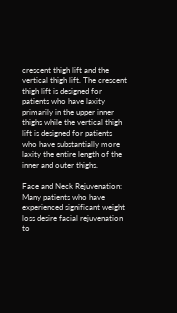crescent thigh lift and the vertical thigh lift. The crescent thigh lift is designed for patients who have laxity primarily in the upper inner thighs while the vertical thigh lift is designed for patients who have substantially more laxity the entire length of the inner and outer thighs.

Face and Neck Rejuvenation: Many patients who have experienced significant weight loss desire facial rejuvenation to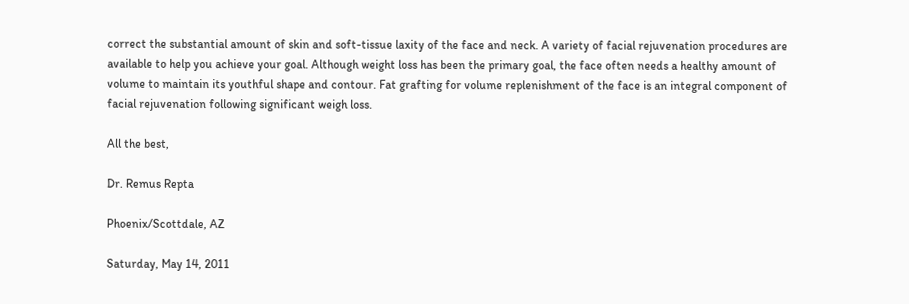correct the substantial amount of skin and soft-tissue laxity of the face and neck. A variety of facial rejuvenation procedures are available to help you achieve your goal. Although weight loss has been the primary goal, the face often needs a healthy amount of volume to maintain its youthful shape and contour. Fat grafting for volume replenishment of the face is an integral component of facial rejuvenation following significant weigh loss.

All the best,

Dr. Remus Repta

Phoenix/Scottdale, AZ

Saturday, May 14, 2011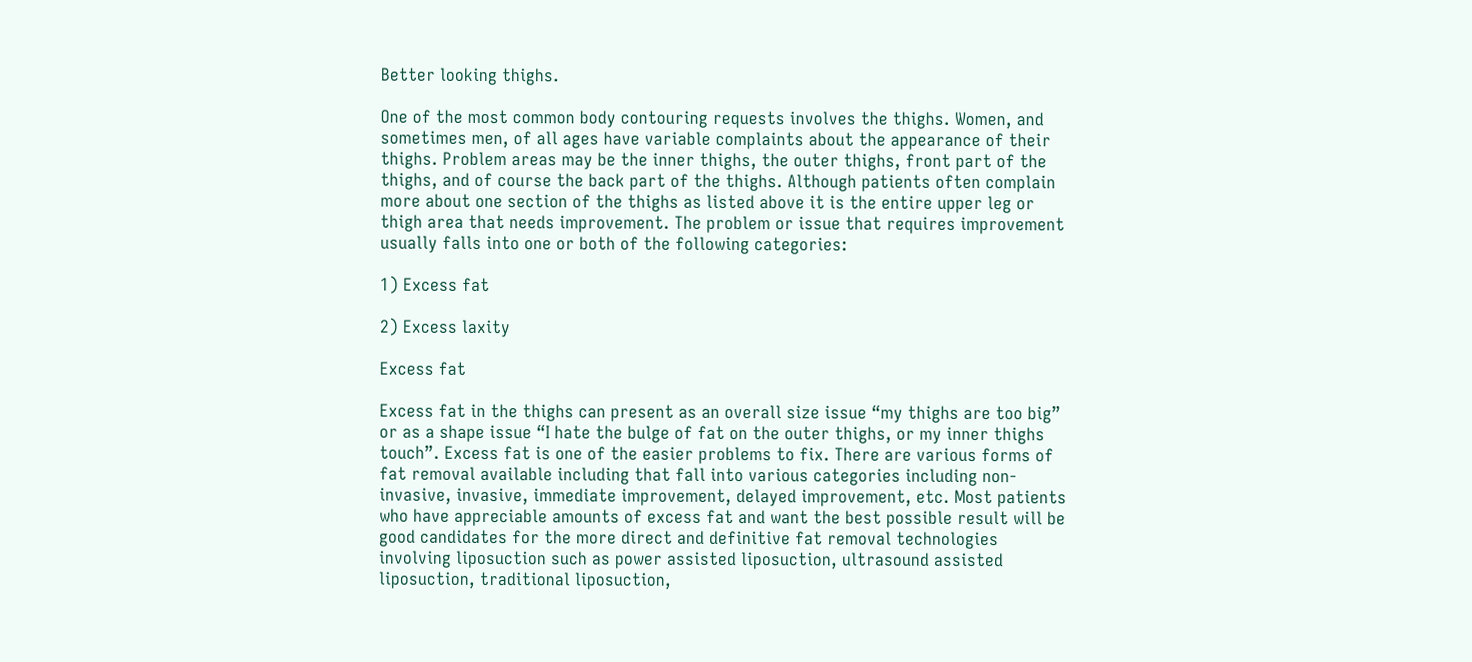Better looking thighs.

One of the most common body contouring requests involves the thighs. Women, and sometimes men, of all ages have variable complaints about the appearance of their thighs. Problem areas may be the inner thighs, the outer thighs, front part of the thighs, and of course the back part of the thighs. Although patients often complain more about one section of the thighs as listed above it is the entire upper leg or thigh area that needs improvement. The problem or issue that requires improvement usually falls into one or both of the following categories:

1) Excess fat

2) Excess laxity

Excess fat

Excess fat in the thighs can present as an overall size issue “my thighs are too big” or as a shape issue “I hate the bulge of fat on the outer thighs, or my inner thighs touch”. Excess fat is one of the easier problems to fix. There are various forms of fat removal available including that fall into various categories including non-invasive, invasive, immediate improvement, delayed improvement, etc. Most patients who have appreciable amounts of excess fat and want the best possible result will be good candidates for the more direct and definitive fat removal technologies involving liposuction such as power assisted liposuction, ultrasound assisted liposuction, traditional liposuction,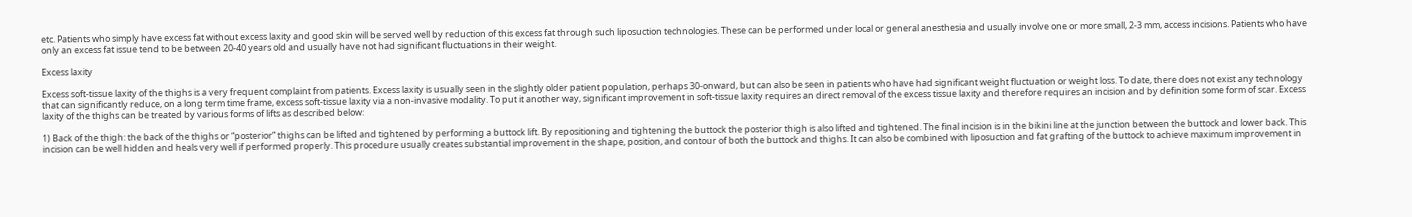etc. Patients who simply have excess fat without excess laxity and good skin will be served well by reduction of this excess fat through such liposuction technologies. These can be performed under local or general anesthesia and usually involve one or more small, 2-3 mm, access incisions. Patients who have only an excess fat issue tend to be between 20-40 years old and usually have not had significant fluctuations in their weight.

Excess laxity

Excess soft-tissue laxity of the thighs is a very frequent complaint from patients. Excess laxity is usually seen in the slightly older patient population, perhaps 30-onward, but can also be seen in patients who have had significant weight fluctuation or weight loss. To date, there does not exist any technology that can significantly reduce, on a long term time frame, excess soft-tissue laxity via a non-invasive modality. To put it another way, significant improvement in soft-tissue laxity requires an direct removal of the excess tissue laxity and therefore requires an incision and by definition some form of scar. Excess laxity of the thighs can be treated by various forms of lifts as described below:

1) Back of the thigh: the back of the thighs or “posterior” thighs can be lifted and tightened by performing a buttock lift. By repositioning and tightening the buttock the posterior thigh is also lifted and tightened. The final incision is in the bikini line at the junction between the buttock and lower back. This incision can be well hidden and heals very well if performed properly. This procedure usually creates substantial improvement in the shape, position, and contour of both the buttock and thighs. It can also be combined with liposuction and fat grafting of the buttock to achieve maximum improvement in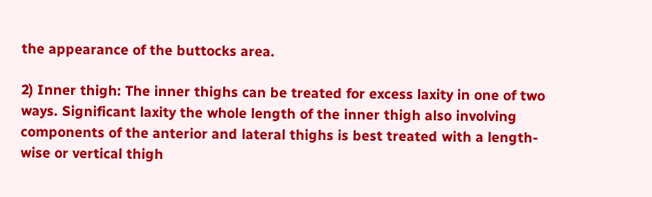the appearance of the buttocks area.

2) Inner thigh: The inner thighs can be treated for excess laxity in one of two ways. Significant laxity the whole length of the inner thigh also involving components of the anterior and lateral thighs is best treated with a length-wise or vertical thigh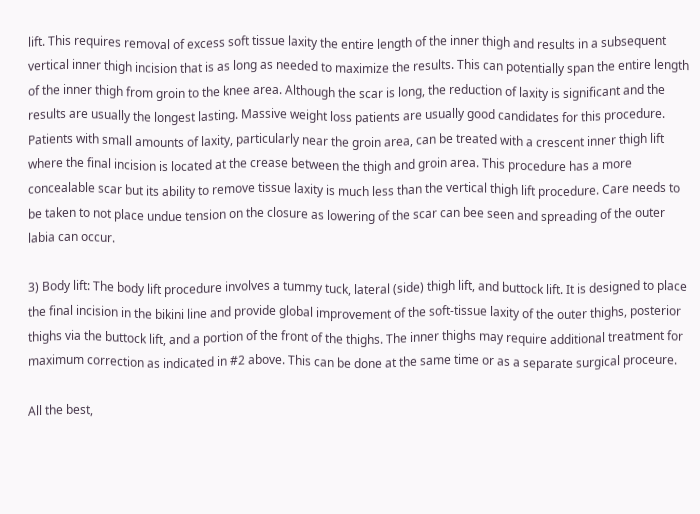lift. This requires removal of excess soft tissue laxity the entire length of the inner thigh and results in a subsequent vertical inner thigh incision that is as long as needed to maximize the results. This can potentially span the entire length of the inner thigh from groin to the knee area. Although the scar is long, the reduction of laxity is significant and the results are usually the longest lasting. Massive weight loss patients are usually good candidates for this procedure. Patients with small amounts of laxity, particularly near the groin area, can be treated with a crescent inner thigh lift where the final incision is located at the crease between the thigh and groin area. This procedure has a more concealable scar but its ability to remove tissue laxity is much less than the vertical thigh lift procedure. Care needs to be taken to not place undue tension on the closure as lowering of the scar can bee seen and spreading of the outer labia can occur.

3) Body lift: The body lift procedure involves a tummy tuck, lateral (side) thigh lift, and buttock lift. It is designed to place the final incision in the bikini line and provide global improvement of the soft-tissue laxity of the outer thighs, posterior thighs via the buttock lift, and a portion of the front of the thighs. The inner thighs may require additional treatment for maximum correction as indicated in #2 above. This can be done at the same time or as a separate surgical proceure.

All the best,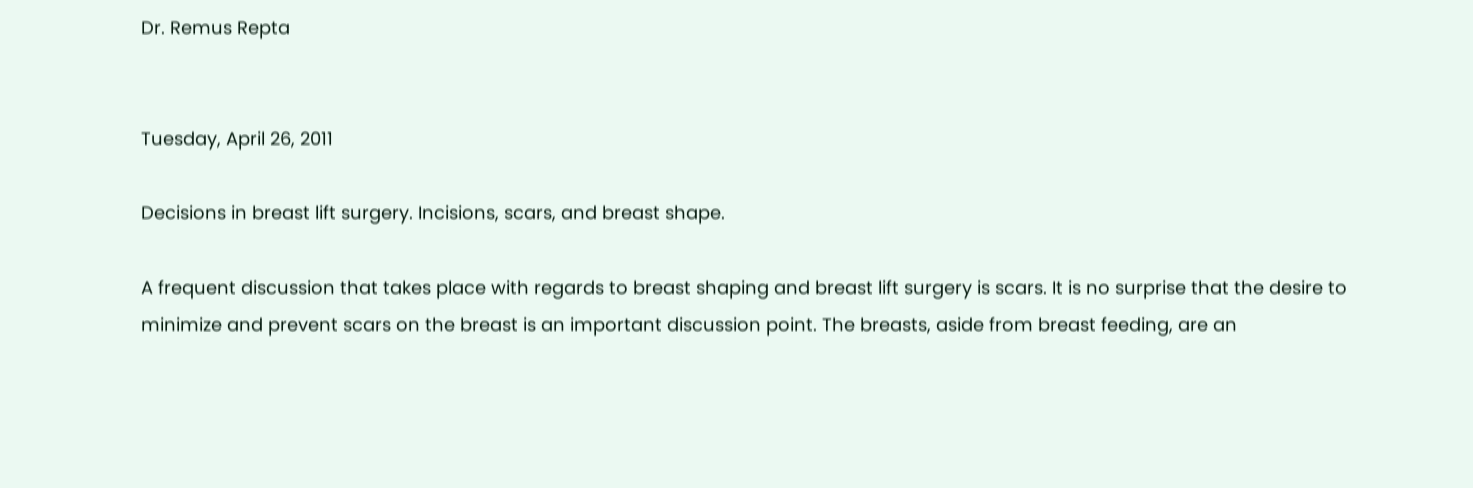Dr. Remus Repta


Tuesday, April 26, 2011

Decisions in breast lift surgery. Incisions, scars, and breast shape.

A frequent discussion that takes place with regards to breast shaping and breast lift surgery is scars. It is no surprise that the desire to minimize and prevent scars on the breast is an important discussion point. The breasts, aside from breast feeding, are an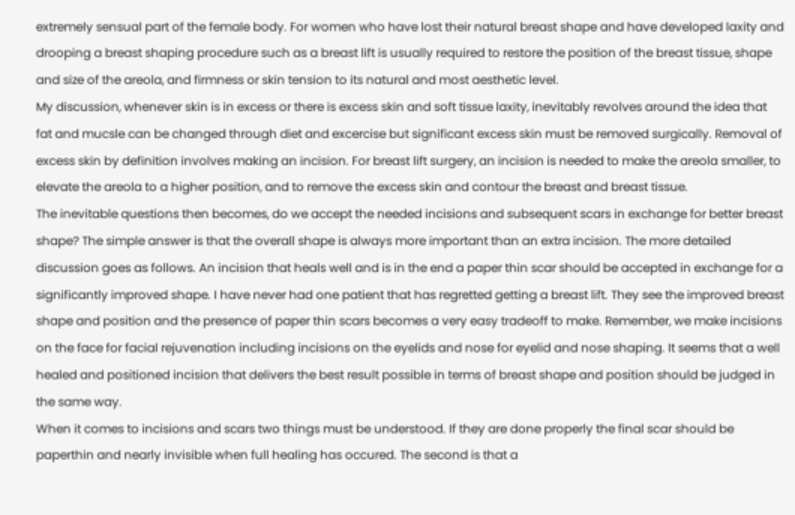extremely sensual part of the female body. For women who have lost their natural breast shape and have developed laxity and drooping a breast shaping procedure such as a breast lift is usually required to restore the position of the breast tissue, shape and size of the areola, and firmness or skin tension to its natural and most aesthetic level.
My discussion, whenever skin is in excess or there is excess skin and soft tissue laxity, inevitably revolves around the idea that fat and mucsle can be changed through diet and excercise but significant excess skin must be removed surgically. Removal of excess skin by definition involves making an incision. For breast lift surgery, an incision is needed to make the areola smaller, to elevate the areola to a higher position, and to remove the excess skin and contour the breast and breast tissue.
The inevitable questions then becomes, do we accept the needed incisions and subsequent scars in exchange for better breast shape? The simple answer is that the overall shape is always more important than an extra incision. The more detailed discussion goes as follows. An incision that heals well and is in the end a paper thin scar should be accepted in exchange for a significantly improved shape. I have never had one patient that has regretted getting a breast lift. They see the improved breast shape and position and the presence of paper thin scars becomes a very easy tradeoff to make. Remember, we make incisions on the face for facial rejuvenation including incisions on the eyelids and nose for eyelid and nose shaping. It seems that a well healed and positioned incision that delivers the best result possible in terms of breast shape and position should be judged in the same way.
When it comes to incisions and scars two things must be understood. If they are done properly the final scar should be paperthin and nearly invisible when full healing has occured. The second is that a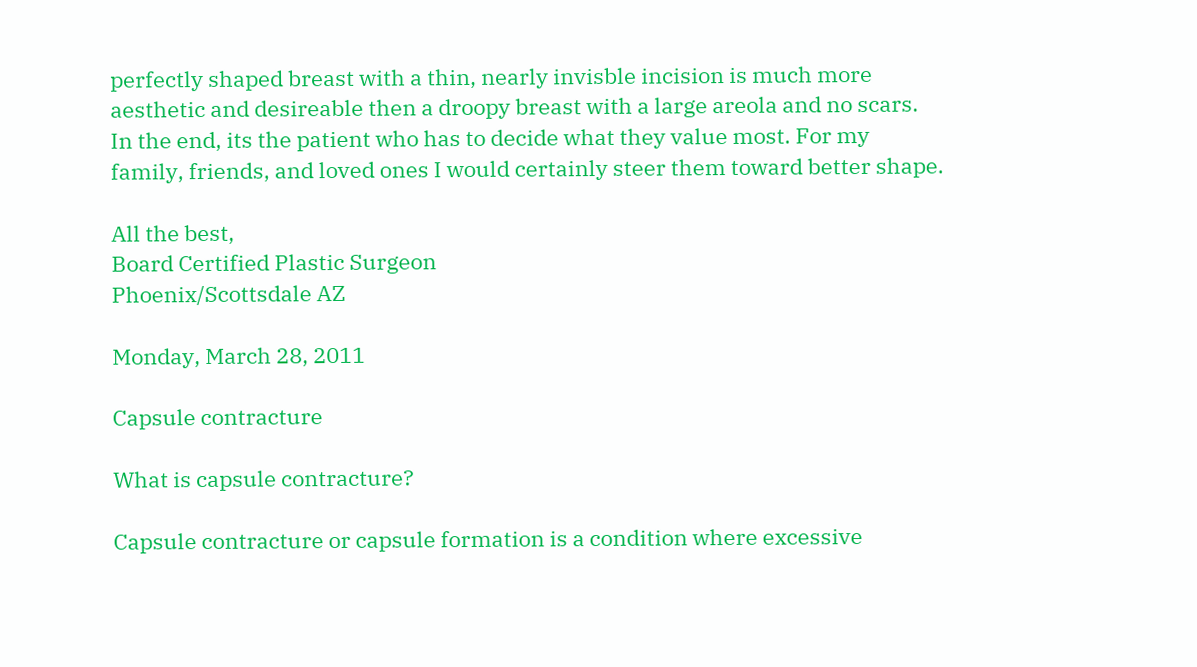perfectly shaped breast with a thin, nearly invisble incision is much more aesthetic and desireable then a droopy breast with a large areola and no scars. In the end, its the patient who has to decide what they value most. For my family, friends, and loved ones I would certainly steer them toward better shape.

All the best,
Board Certified Plastic Surgeon
Phoenix/Scottsdale AZ

Monday, March 28, 2011

Capsule contracture

What is capsule contracture?

Capsule contracture or capsule formation is a condition where excessive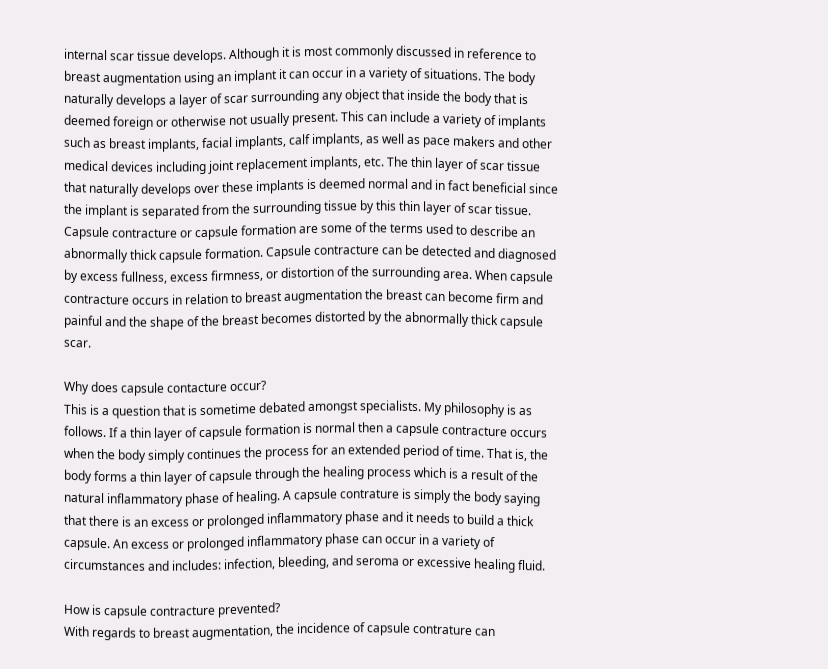internal scar tissue develops. Although it is most commonly discussed in reference to breast augmentation using an implant it can occur in a variety of situations. The body naturally develops a layer of scar surrounding any object that inside the body that is deemed foreign or otherwise not usually present. This can include a variety of implants such as breast implants, facial implants, calf implants, as well as pace makers and other medical devices including joint replacement implants, etc. The thin layer of scar tissue that naturally develops over these implants is deemed normal and in fact beneficial since the implant is separated from the surrounding tissue by this thin layer of scar tissue. Capsule contracture or capsule formation are some of the terms used to describe an abnormally thick capsule formation. Capsule contracture can be detected and diagnosed by excess fullness, excess firmness, or distortion of the surrounding area. When capsule contracture occurs in relation to breast augmentation the breast can become firm and painful and the shape of the breast becomes distorted by the abnormally thick capsule scar.

Why does capsule contacture occur?
This is a question that is sometime debated amongst specialists. My philosophy is as follows. If a thin layer of capsule formation is normal then a capsule contracture occurs when the body simply continues the process for an extended period of time. That is, the body forms a thin layer of capsule through the healing process which is a result of the natural inflammatory phase of healing. A capsule contrature is simply the body saying that there is an excess or prolonged inflammatory phase and it needs to build a thick capsule. An excess or prolonged inflammatory phase can occur in a variety of circumstances and includes: infection, bleeding, and seroma or excessive healing fluid.

How is capsule contracture prevented?
With regards to breast augmentation, the incidence of capsule contrature can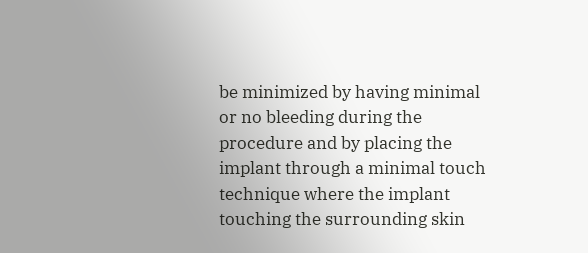be minimized by having minimal or no bleeding during the procedure and by placing the implant through a minimal touch technique where the implant touching the surrounding skin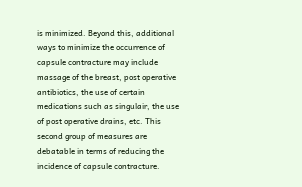is minimized. Beyond this, additional ways to minimize the occurrence of capsule contracture may include massage of the breast, post operative antibiotics, the use of certain medications such as singulair, the use of post operative drains, etc. This second group of measures are debatable in terms of reducing the incidence of capsule contracture.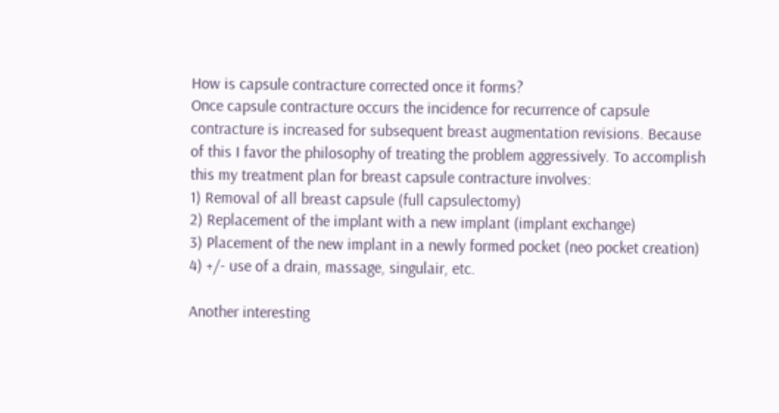How is capsule contracture corrected once it forms?
Once capsule contracture occurs the incidence for recurrence of capsule contracture is increased for subsequent breast augmentation revisions. Because of this I favor the philosophy of treating the problem aggressively. To accomplish this my treatment plan for breast capsule contracture involves:
1) Removal of all breast capsule (full capsulectomy)
2) Replacement of the implant with a new implant (implant exchange)
3) Placement of the new implant in a newly formed pocket (neo pocket creation)
4) +/- use of a drain, massage, singulair, etc.

Another interesting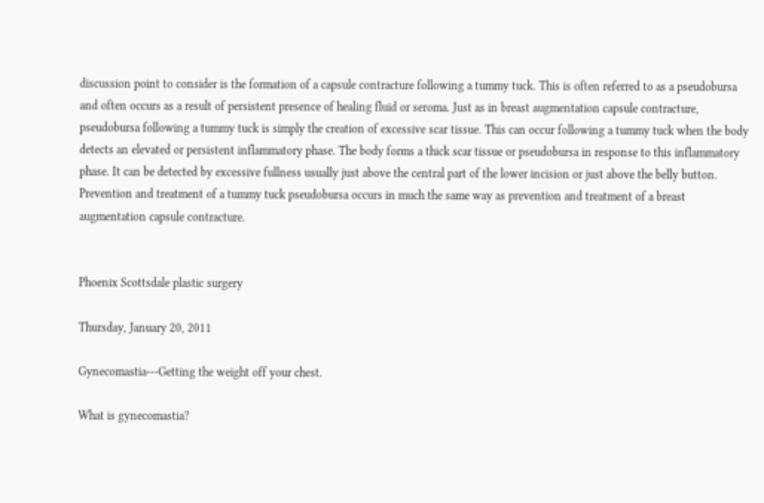discussion point to consider is the formation of a capsule contracture following a tummy tuck. This is often referred to as a pseudobursa and often occurs as a result of persistent presence of healing fluid or seroma. Just as in breast augmentation capsule contracture, pseudobursa following a tummy tuck is simply the creation of excessive scar tissue. This can occur following a tummy tuck when the body detects an elevated or persistent inflammatory phase. The body forms a thick scar tissue or pseudobursa in response to this inflammatory phase. It can be detected by excessive fullness usually just above the central part of the lower incision or just above the belly button. Prevention and treatment of a tummy tuck pseudobursa occurs in much the same way as prevention and treatment of a breast augmentation capsule contracture.


Phoenix Scottsdale plastic surgery

Thursday, January 20, 2011

Gynecomastia---Getting the weight off your chest.

What is gynecomastia?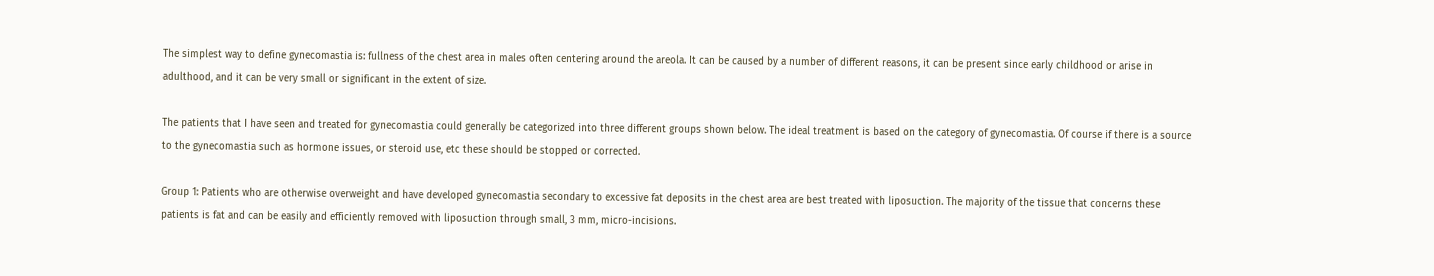The simplest way to define gynecomastia is: fullness of the chest area in males often centering around the areola. It can be caused by a number of different reasons, it can be present since early childhood or arise in adulthood, and it can be very small or significant in the extent of size.

The patients that I have seen and treated for gynecomastia could generally be categorized into three different groups shown below. The ideal treatment is based on the category of gynecomastia. Of course if there is a source to the gynecomastia such as hormone issues, or steroid use, etc these should be stopped or corrected.

Group 1: Patients who are otherwise overweight and have developed gynecomastia secondary to excessive fat deposits in the chest area are best treated with liposuction. The majority of the tissue that concerns these patients is fat and can be easily and efficiently removed with liposuction through small, 3 mm, micro-incisions.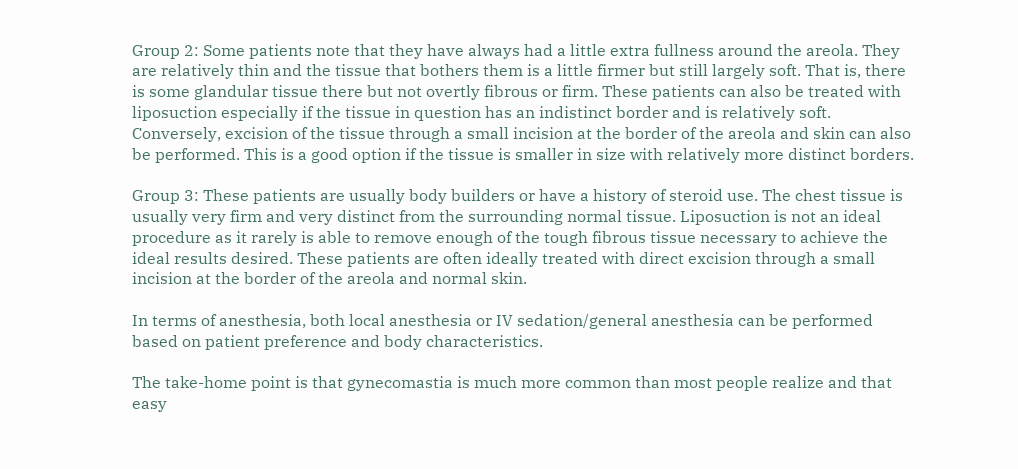Group 2: Some patients note that they have always had a little extra fullness around the areola. They are relatively thin and the tissue that bothers them is a little firmer but still largely soft. That is, there is some glandular tissue there but not overtly fibrous or firm. These patients can also be treated with liposuction especially if the tissue in question has an indistinct border and is relatively soft. Conversely, excision of the tissue through a small incision at the border of the areola and skin can also be performed. This is a good option if the tissue is smaller in size with relatively more distinct borders.

Group 3: These patients are usually body builders or have a history of steroid use. The chest tissue is usually very firm and very distinct from the surrounding normal tissue. Liposuction is not an ideal procedure as it rarely is able to remove enough of the tough fibrous tissue necessary to achieve the ideal results desired. These patients are often ideally treated with direct excision through a small incision at the border of the areola and normal skin.

In terms of anesthesia, both local anesthesia or IV sedation/general anesthesia can be performed based on patient preference and body characteristics.

The take-home point is that gynecomastia is much more common than most people realize and that easy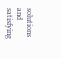solutions and satisfying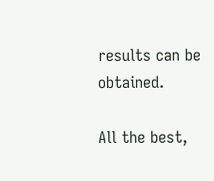results can be obtained.

All the best,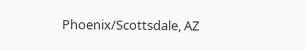Phoenix/Scottsdale, AZ